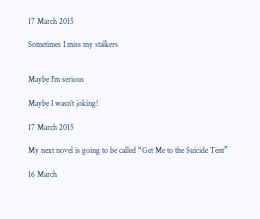17 March 2015

Sometimes I miss my stalkers


Maybe I’m serious

Maybe I wasn’t joking!

17 March 2015

My next novel is going to be called “Get Me to the Suicide Tent”

16 March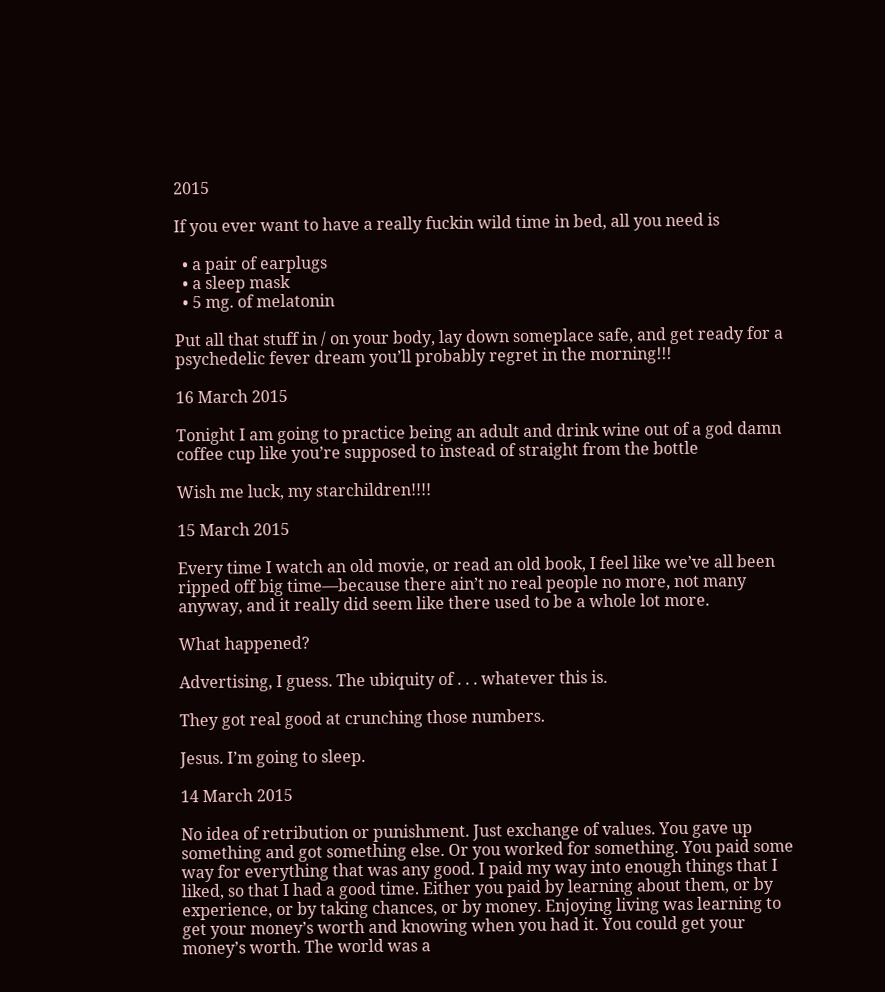2015

If you ever want to have a really fuckin wild time in bed, all you need is

  • a pair of earplugs
  • a sleep mask
  • 5 mg. of melatonin

Put all that stuff in / on your body, lay down someplace safe, and get ready for a psychedelic fever dream you’ll probably regret in the morning!!!

16 March 2015

Tonight I am going to practice being an adult and drink wine out of a god damn coffee cup like you’re supposed to instead of straight from the bottle

Wish me luck, my starchildren!!!!

15 March 2015

Every time I watch an old movie, or read an old book, I feel like we’ve all been ripped off big time—because there ain’t no real people no more, not many anyway, and it really did seem like there used to be a whole lot more.

What happened?

Advertising, I guess. The ubiquity of . . . whatever this is.

They got real good at crunching those numbers.

Jesus. I’m going to sleep.

14 March 2015

No idea of retribution or punishment. Just exchange of values. You gave up something and got something else. Or you worked for something. You paid some way for everything that was any good. I paid my way into enough things that I liked, so that I had a good time. Either you paid by learning about them, or by experience, or by taking chances, or by money. Enjoying living was learning to get your money’s worth and knowing when you had it. You could get your money’s worth. The world was a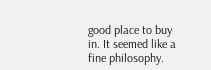good place to buy in. It seemed like a fine philosophy.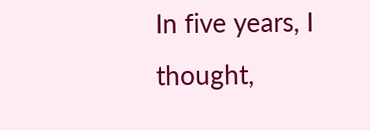In five years, I thought,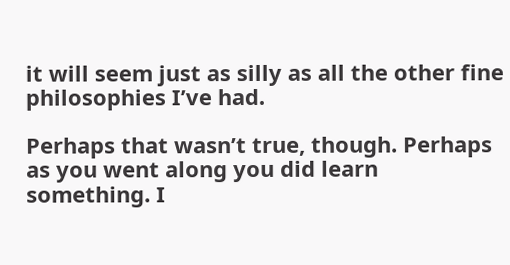it will seem just as silly as all the other fine philosophies I’ve had.

Perhaps that wasn’t true, though. Perhaps as you went along you did learn something. I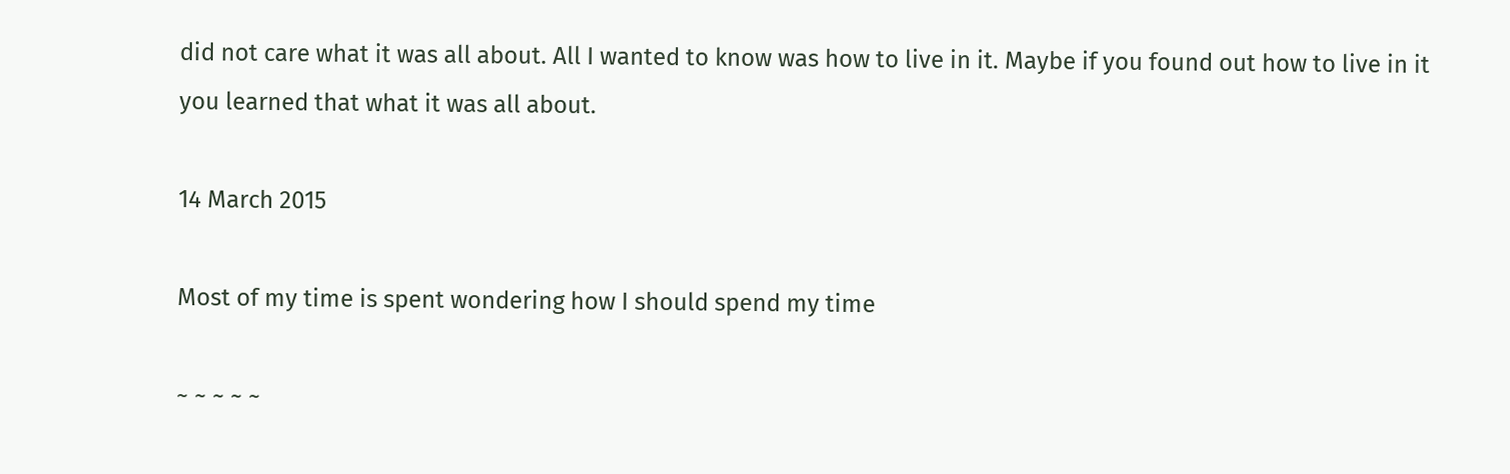did not care what it was all about. All I wanted to know was how to live in it. Maybe if you found out how to live in it you learned that what it was all about.

14 March 2015

Most of my time is spent wondering how I should spend my time

~ ~ ~ ~ ~